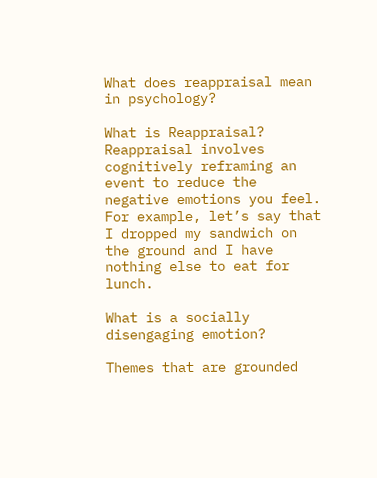What does reappraisal mean in psychology?

What is Reappraisal? Reappraisal involves cognitively reframing an event to reduce the negative emotions you feel. For example, let’s say that I dropped my sandwich on the ground and I have nothing else to eat for lunch.

What is a socially disengaging emotion?

Themes that are grounded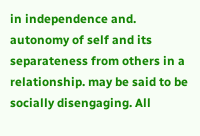in independence and. autonomy of self and its separateness from others in a relationship. may be said to be socially disengaging. All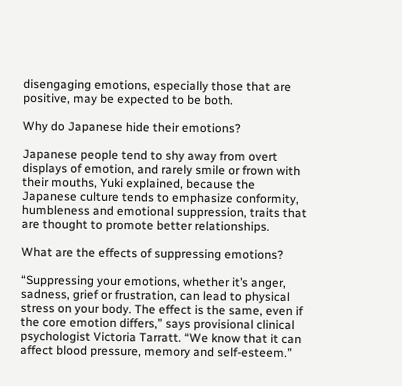disengaging emotions, especially those that are positive, may be expected to be both.

Why do Japanese hide their emotions?

Japanese people tend to shy away from overt displays of emotion, and rarely smile or frown with their mouths, Yuki explained, because the Japanese culture tends to emphasize conformity, humbleness and emotional suppression, traits that are thought to promote better relationships.

What are the effects of suppressing emotions?

“Suppressing your emotions, whether it’s anger, sadness, grief or frustration, can lead to physical stress on your body. The effect is the same, even if the core emotion differs,” says provisional clinical psychologist Victoria Tarratt. “We know that it can affect blood pressure, memory and self-esteem.”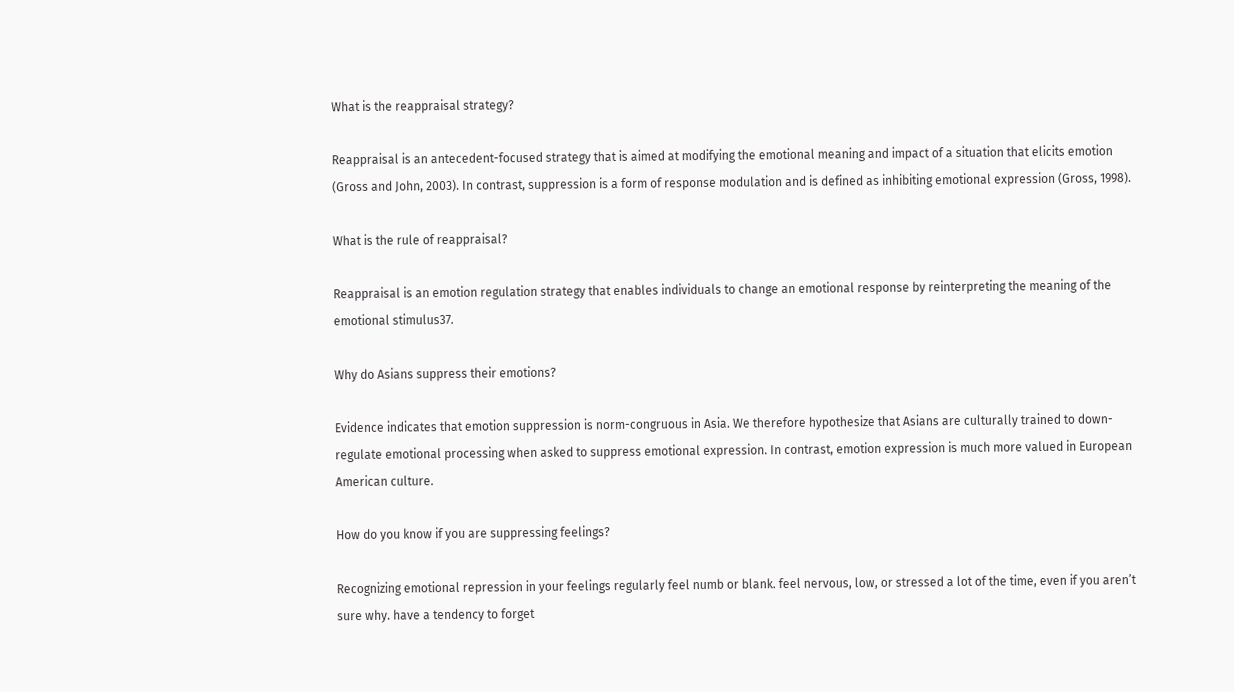What is the reappraisal strategy?

Reappraisal is an antecedent-focused strategy that is aimed at modifying the emotional meaning and impact of a situation that elicits emotion (Gross and John, 2003). In contrast, suppression is a form of response modulation and is defined as inhibiting emotional expression (Gross, 1998).

What is the rule of reappraisal?

Reappraisal is an emotion regulation strategy that enables individuals to change an emotional response by reinterpreting the meaning of the emotional stimulus37.

Why do Asians suppress their emotions?

Evidence indicates that emotion suppression is norm-congruous in Asia. We therefore hypothesize that Asians are culturally trained to down-regulate emotional processing when asked to suppress emotional expression. In contrast, emotion expression is much more valued in European American culture.

How do you know if you are suppressing feelings?

Recognizing emotional repression in your feelings regularly feel numb or blank. feel nervous, low, or stressed a lot of the time, even if you aren’t sure why. have a tendency to forget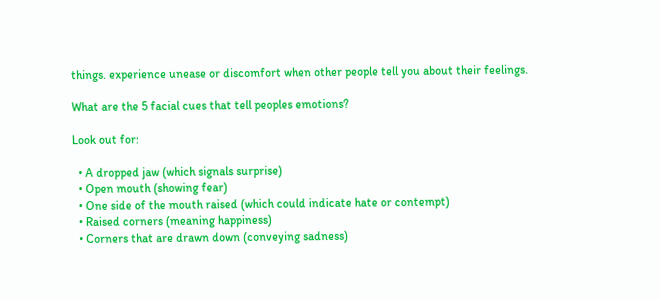things. experience unease or discomfort when other people tell you about their feelings.

What are the 5 facial cues that tell peoples emotions?

Look out for:

  • A dropped jaw (which signals surprise)
  • Open mouth (showing fear)
  • One side of the mouth raised (which could indicate hate or contempt)
  • Raised corners (meaning happiness)
  • Corners that are drawn down (conveying sadness)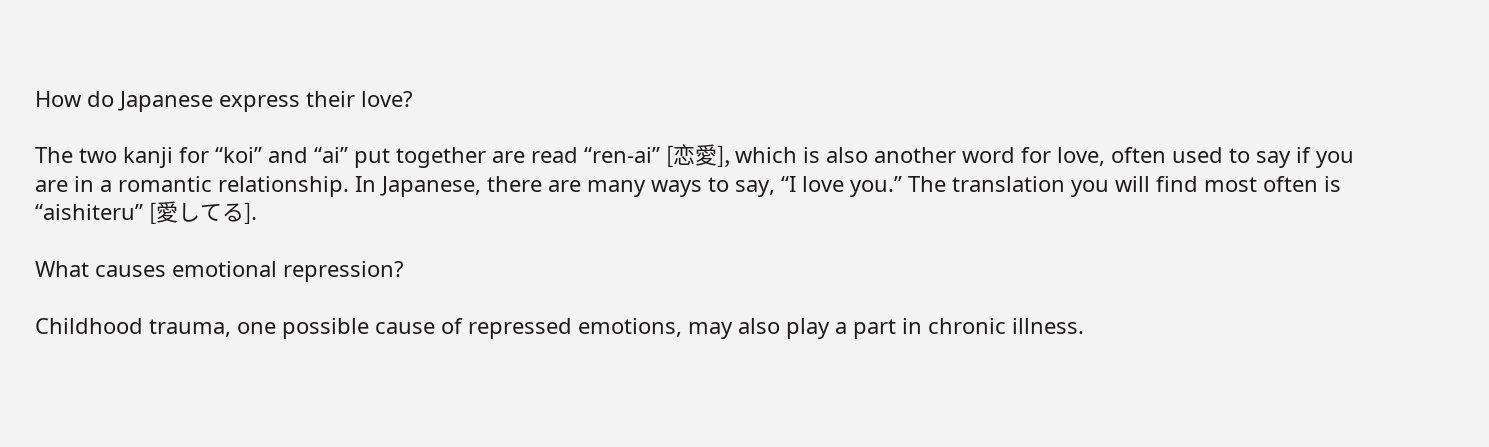How do Japanese express their love?

The two kanji for “koi” and “ai” put together are read “ren-ai” [恋愛], which is also another word for love, often used to say if you are in a romantic relationship. In Japanese, there are many ways to say, “I love you.” The translation you will find most often is “aishiteru” [愛してる].

What causes emotional repression?

Childhood trauma, one possible cause of repressed emotions, may also play a part in chronic illness.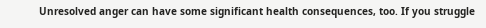Unresolved anger can have some significant health consequences, too. If you struggle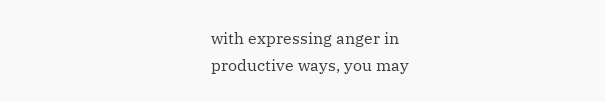with expressing anger in productive ways, you may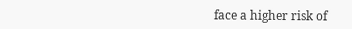face a higher risk of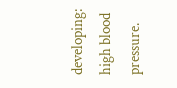developing: high blood pressure.